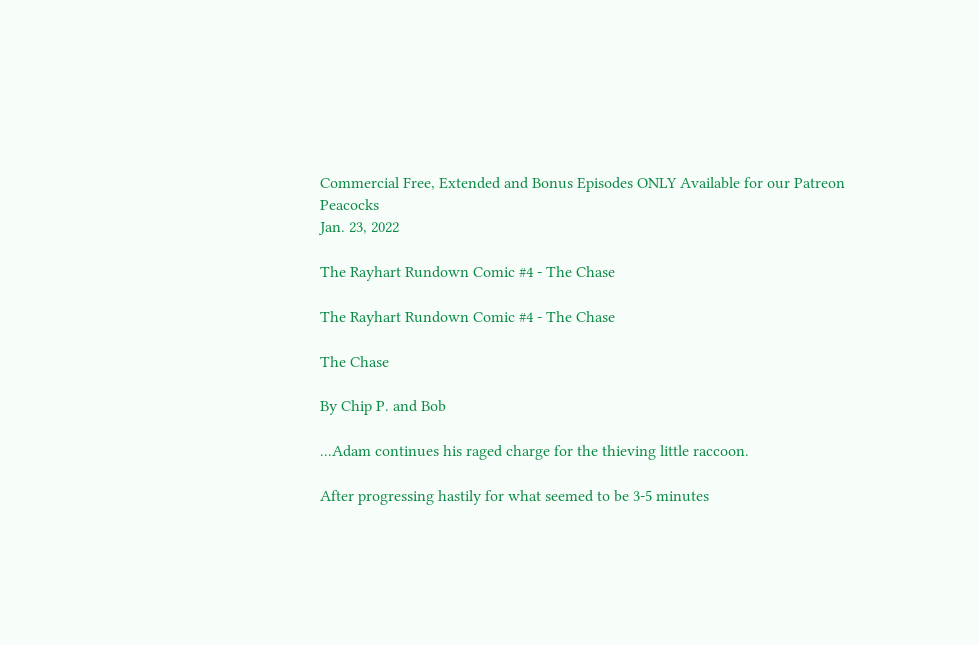Commercial Free, Extended and Bonus Episodes ONLY Available for our Patreon Peacocks
Jan. 23, 2022

The Rayhart Rundown Comic #4 - The Chase

The Rayhart Rundown Comic #4 - The Chase

The Chase

By Chip P. and Bob

...Adam continues his raged charge for the thieving little raccoon.

After progressing hastily for what seemed to be 3-5 minutes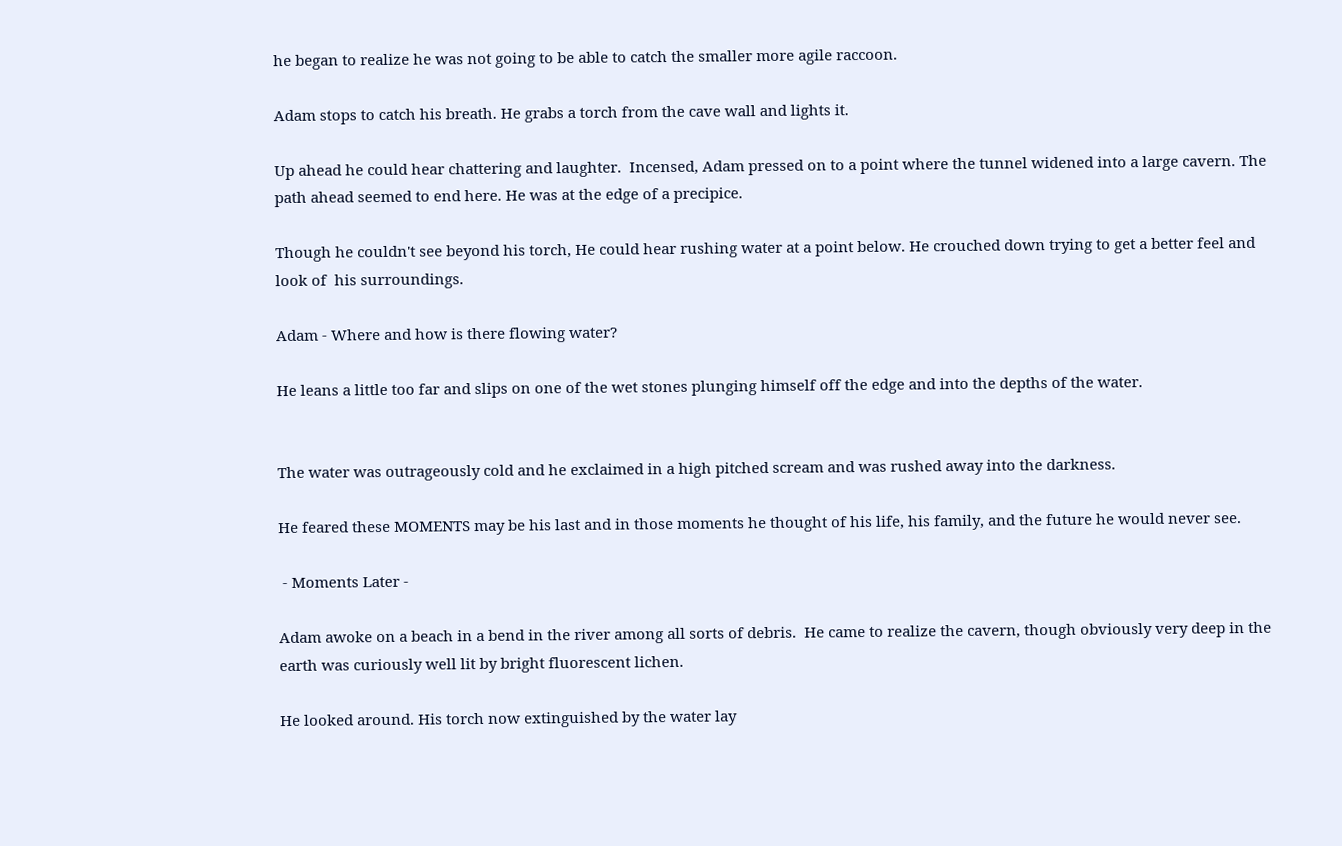he began to realize he was not going to be able to catch the smaller more agile raccoon.

Adam stops to catch his breath. He grabs a torch from the cave wall and lights it.

Up ahead he could hear chattering and laughter.  Incensed, Adam pressed on to a point where the tunnel widened into a large cavern. The path ahead seemed to end here. He was at the edge of a precipice.

Though he couldn't see beyond his torch, He could hear rushing water at a point below. He crouched down trying to get a better feel and look of  his surroundings.

Adam - Where and how is there flowing water?

He leans a little too far and slips on one of the wet stones plunging himself off the edge and into the depths of the water.


The water was outrageously cold and he exclaimed in a high pitched scream and was rushed away into the darkness.

He feared these MOMENTS may be his last and in those moments he thought of his life, his family, and the future he would never see.

 - Moments Later -

Adam awoke on a beach in a bend in the river among all sorts of debris.  He came to realize the cavern, though obviously very deep in the earth was curiously well lit by bright fluorescent lichen.

He looked around. His torch now extinguished by the water lay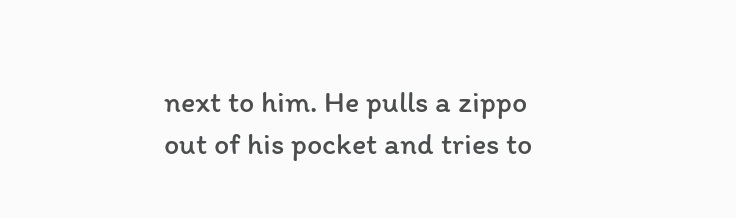next to him. He pulls a zippo out of his pocket and tries to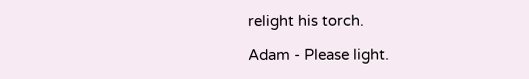relight his torch.

Adam - Please light.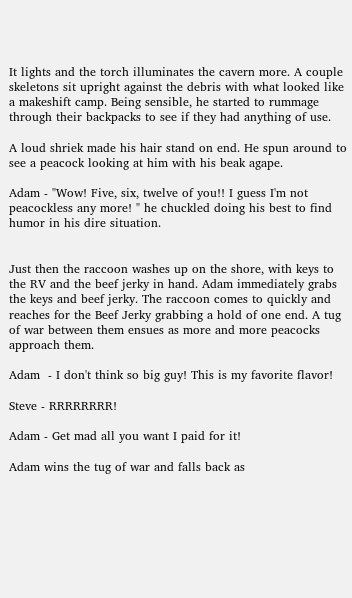It lights and the torch illuminates the cavern more. A couple skeletons sit upright against the debris with what looked like a makeshift camp. Being sensible, he started to rummage through their backpacks to see if they had anything of use.

A loud shriek made his hair stand on end. He spun around to see a peacock looking at him with his beak agape.

Adam - "Wow! Five, six, twelve of you!! I guess I'm not peacockless any more! " he chuckled doing his best to find humor in his dire situation.


Just then the raccoon washes up on the shore, with keys to the RV and the beef jerky in hand. Adam immediately grabs the keys and beef jerky. The raccoon comes to quickly and reaches for the Beef Jerky grabbing a hold of one end. A tug of war between them ensues as more and more peacocks approach them.

Adam  - I don't think so big guy! This is my favorite flavor!

Steve - RRRRRRRR!

Adam - Get mad all you want I paid for it!

Adam wins the tug of war and falls back as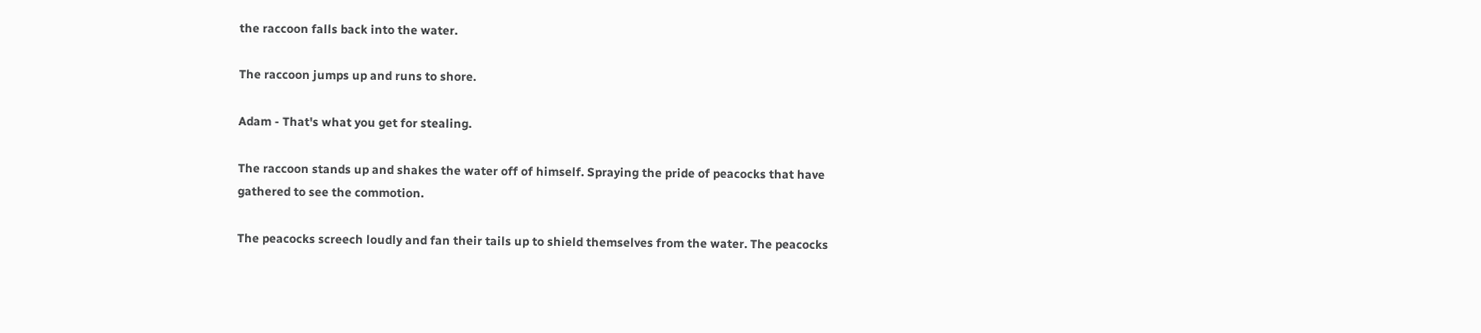the raccoon falls back into the water.

The raccoon jumps up and runs to shore.

Adam - That's what you get for stealing.

The raccoon stands up and shakes the water off of himself. Spraying the pride of peacocks that have gathered to see the commotion.

The peacocks screech loudly and fan their tails up to shield themselves from the water. The peacocks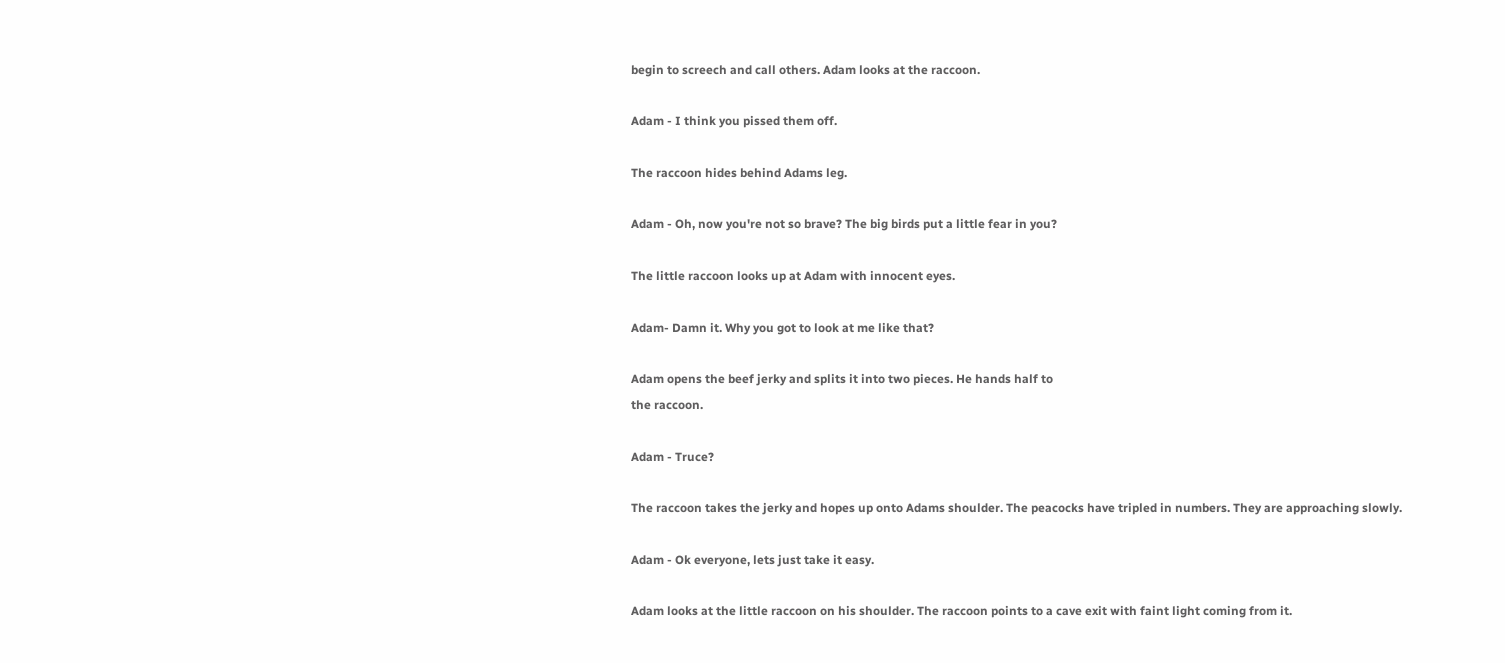begin to screech and call others. Adam looks at the raccoon.

Adam - I think you pissed them off.

The raccoon hides behind Adams leg.

Adam - Oh, now you're not so brave? The big birds put a little fear in you?

The little raccoon looks up at Adam with innocent eyes.

Adam- Damn it. Why you got to look at me like that?

Adam opens the beef jerky and splits it into two pieces. He hands half to
the raccoon.

Adam - Truce?

The raccoon takes the jerky and hopes up onto Adams shoulder. The peacocks have tripled in numbers. They are approaching slowly.

Adam - Ok everyone, lets just take it easy.

Adam looks at the little raccoon on his shoulder. The raccoon points to a cave exit with faint light coming from it.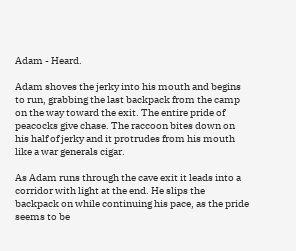Adam - Heard.

Adam shoves the jerky into his mouth and begins to run, grabbing the last backpack from the camp on the way toward the exit. The entire pride of peacocks give chase. The raccoon bites down on his half of jerky and it protrudes from his mouth like a war generals cigar.

As Adam runs through the cave exit it leads into a corridor with light at the end. He slips the backpack on while continuing his pace, as the pride seems to be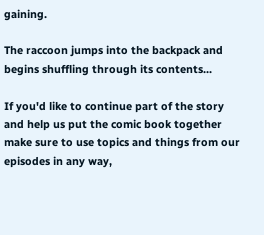gaining.

The raccoon jumps into the backpack and begins shuffling through its contents...

If you'd like to continue part of the story and help us put the comic book together make sure to use topics and things from our episodes in any way,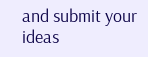and submit your ideas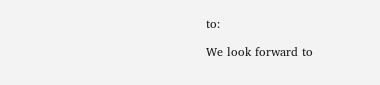to:

We look forward to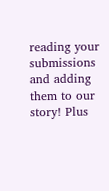reading your submissions and adding them to our story! Plus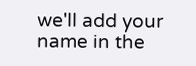we'll add your name in the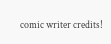comic writer credits!